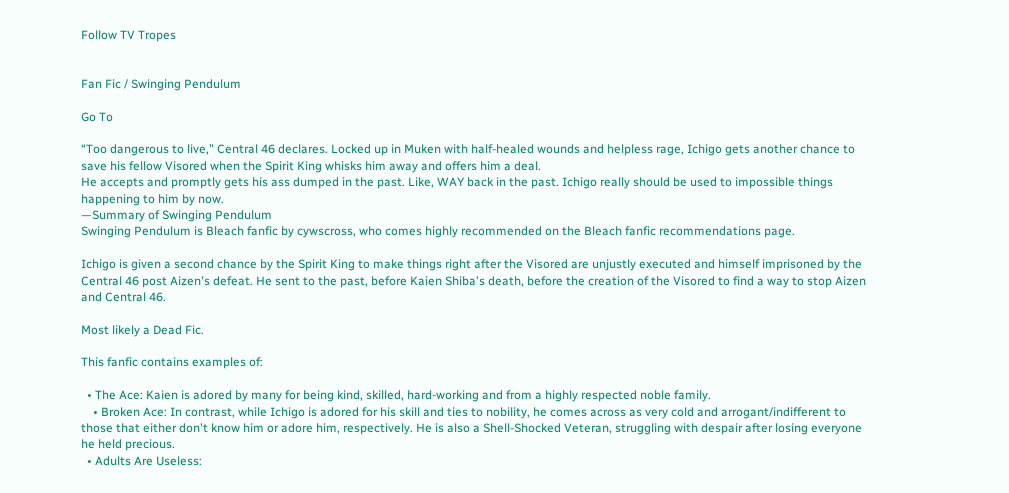Follow TV Tropes


Fan Fic / Swinging Pendulum

Go To

“Too dangerous to live,” Central 46 declares. Locked up in Muken with half-healed wounds and helpless rage, Ichigo gets another chance to save his fellow Visored when the Spirit King whisks him away and offers him a deal.
He accepts and promptly gets his ass dumped in the past. Like, WAY back in the past. Ichigo really should be used to impossible things happening to him by now.
—Summary of Swinging Pendulum
Swinging Pendulum is Bleach fanfic by cywscross, who comes highly recommended on the Bleach fanfic recommendations page.

Ichigo is given a second chance by the Spirit King to make things right after the Visored are unjustly executed and himself imprisoned by the Central 46 post Aizen's defeat. He sent to the past, before Kaien Shiba's death, before the creation of the Visored to find a way to stop Aizen and Central 46.

Most likely a Dead Fic.

This fanfic contains examples of:

  • The Ace: Kaien is adored by many for being kind, skilled, hard-working and from a highly respected noble family.
    • Broken Ace: In contrast, while Ichigo is adored for his skill and ties to nobility, he comes across as very cold and arrogant/indifferent to those that either don't know him or adore him, respectively. He is also a Shell-Shocked Veteran, struggling with despair after losing everyone he held precious.
  • Adults Are Useless: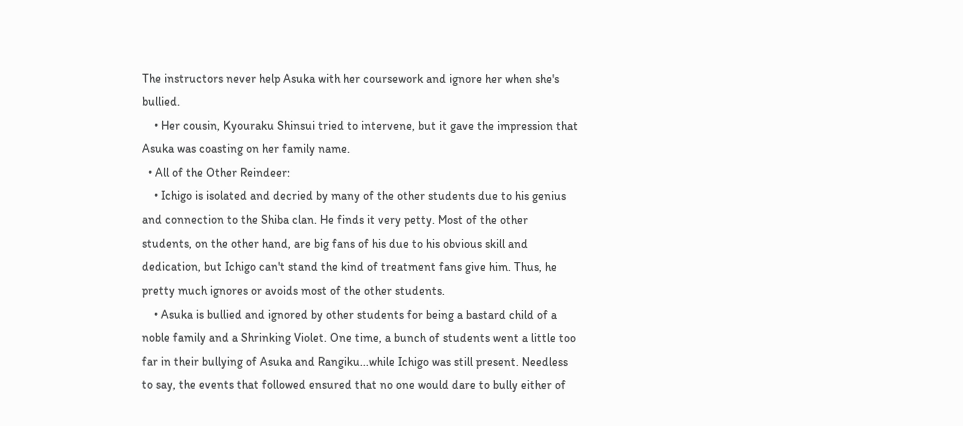The instructors never help Asuka with her coursework and ignore her when she's bullied.
    • Her cousin, Kyouraku Shinsui tried to intervene, but it gave the impression that Asuka was coasting on her family name.
  • All of the Other Reindeer:
    • Ichigo is isolated and decried by many of the other students due to his genius and connection to the Shiba clan. He finds it very petty. Most of the other students, on the other hand, are big fans of his due to his obvious skill and dedication, but Ichigo can't stand the kind of treatment fans give him. Thus, he pretty much ignores or avoids most of the other students.
    • Asuka is bullied and ignored by other students for being a bastard child of a noble family and a Shrinking Violet. One time, a bunch of students went a little too far in their bullying of Asuka and Rangiku...while Ichigo was still present. Needless to say, the events that followed ensured that no one would dare to bully either of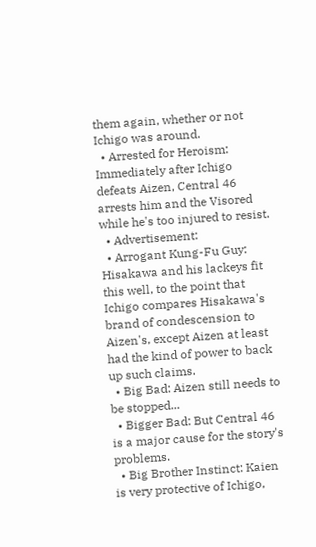them again, whether or not Ichigo was around.
  • Arrested for Heroism: Immediately after Ichigo defeats Aizen, Central 46 arrests him and the Visored while he's too injured to resist.
  • Advertisement:
  • Arrogant Kung-Fu Guy: Hisakawa and his lackeys fit this well, to the point that Ichigo compares Hisakawa's brand of condescension to Aizen's, except Aizen at least had the kind of power to back up such claims.
  • Big Bad: Aizen still needs to be stopped...
  • Bigger Bad: But Central 46 is a major cause for the story's problems.
  • Big Brother Instinct: Kaien is very protective of Ichigo,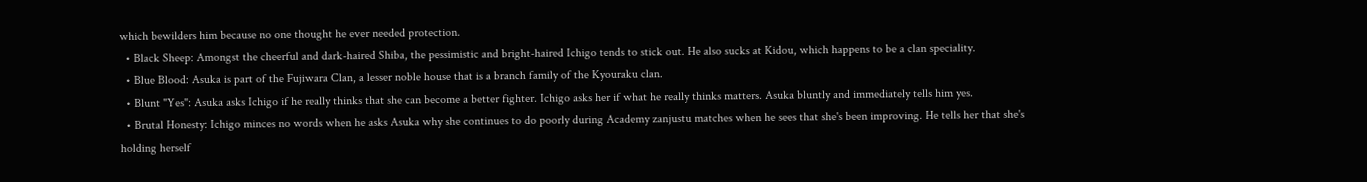which bewilders him because no one thought he ever needed protection.
  • Black Sheep: Amongst the cheerful and dark-haired Shiba, the pessimistic and bright-haired Ichigo tends to stick out. He also sucks at Kidou, which happens to be a clan speciality.
  • Blue Blood: Asuka is part of the Fujiwara Clan, a lesser noble house that is a branch family of the Kyouraku clan.
  • Blunt "Yes": Asuka asks Ichigo if he really thinks that she can become a better fighter. Ichigo asks her if what he really thinks matters. Asuka bluntly and immediately tells him yes.
  • Brutal Honesty: Ichigo minces no words when he asks Asuka why she continues to do poorly during Academy zanjustu matches when he sees that she's been improving. He tells her that she's holding herself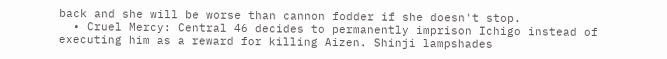back and she will be worse than cannon fodder if she doesn't stop.
  • Cruel Mercy: Central 46 decides to permanently imprison Ichigo instead of executing him as a reward for killing Aizen. Shinji lampshades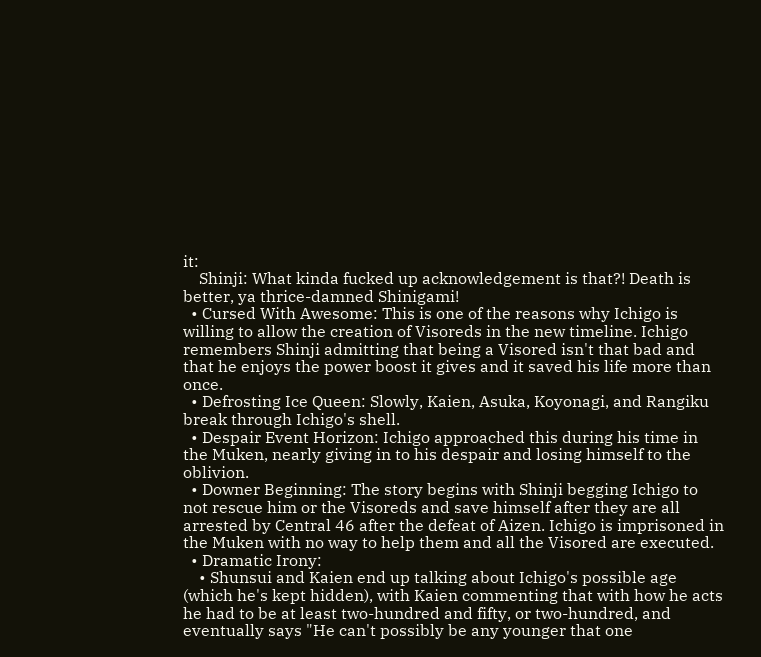it:
    Shinji: What kinda fucked up acknowledgement is that?! Death is better, ya thrice-damned Shinigami!
  • Cursed With Awesome: This is one of the reasons why Ichigo is willing to allow the creation of Visoreds in the new timeline. Ichigo remembers Shinji admitting that being a Visored isn't that bad and that he enjoys the power boost it gives and it saved his life more than once.
  • Defrosting Ice Queen: Slowly, Kaien, Asuka, Koyonagi, and Rangiku break through Ichigo's shell.
  • Despair Event Horizon: Ichigo approached this during his time in the Muken, nearly giving in to his despair and losing himself to the oblivion.
  • Downer Beginning: The story begins with Shinji begging Ichigo to not rescue him or the Visoreds and save himself after they are all arrested by Central 46 after the defeat of Aizen. Ichigo is imprisoned in the Muken with no way to help them and all the Visored are executed.
  • Dramatic Irony:
    • Shunsui and Kaien end up talking about Ichigo's possible age (which he's kept hidden), with Kaien commenting that with how he acts he had to be at least two-hundred and fifty, or two-hundred, and eventually says "He can't possibly be any younger that one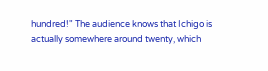hundred!" The audience knows that Ichigo is actually somewhere around twenty, which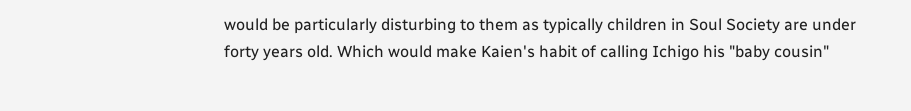would be particularly disturbing to them as typically children in Soul Society are under forty years old. Which would make Kaien's habit of calling Ichigo his "baby cousin"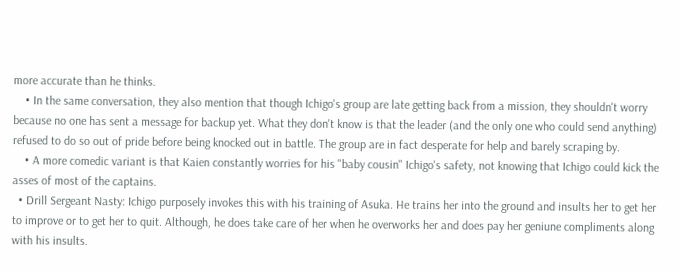more accurate than he thinks.
    • In the same conversation, they also mention that though Ichigo's group are late getting back from a mission, they shouldn't worry because no one has sent a message for backup yet. What they don't know is that the leader (and the only one who could send anything) refused to do so out of pride before being knocked out in battle. The group are in fact desperate for help and barely scraping by.
    • A more comedic variant is that Kaien constantly worries for his "baby cousin" Ichigo's safety, not knowing that Ichigo could kick the asses of most of the captains.
  • Drill Sergeant Nasty: Ichigo purposely invokes this with his training of Asuka. He trains her into the ground and insults her to get her to improve or to get her to quit. Although, he does take care of her when he overworks her and does pay her geniune compliments along with his insults.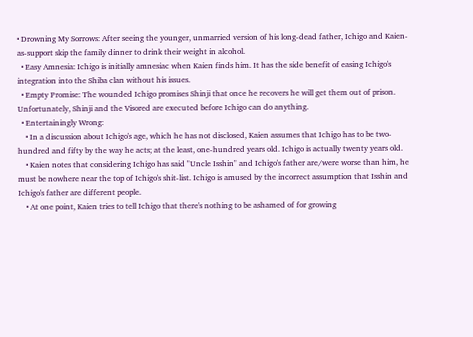• Drowning My Sorrows: After seeing the younger, unmarried version of his long-dead father, Ichigo and Kaien- as-support skip the family dinner to drink their weight in alcohol.
  • Easy Amnesia: Ichigo is initially amnesiac when Kaien finds him. It has the side benefit of easing Ichigo's integration into the Shiba clan without his issues.
  • Empty Promise: The wounded Ichigo promises Shinji that once he recovers he will get them out of prison. Unfortunately, Shinji and the Visored are executed before Ichigo can do anything.
  • Entertainingly Wrong:
    • In a discussion about Ichigo's age, which he has not disclosed, Kaien assumes that Ichigo has to be two-hundred and fifty by the way he acts; at the least, one-hundred years old. Ichigo is actually twenty years old.
    • Kaien notes that considering Ichigo has said "Uncle Isshin" and Ichigo's father are/were worse than him, he must be nowhere near the top of Ichigo's shit-list. Ichigo is amused by the incorrect assumption that Isshin and Ichigo's father are different people.
    • At one point, Kaien tries to tell Ichigo that there's nothing to be ashamed of for growing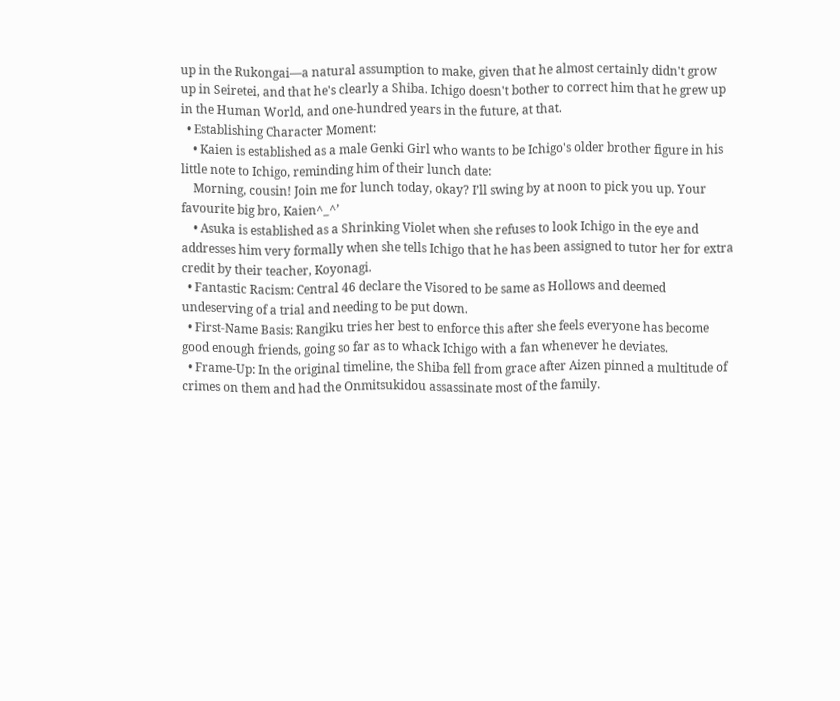up in the Rukongai—a natural assumption to make, given that he almost certainly didn't grow up in Seiretei, and that he's clearly a Shiba. Ichigo doesn't bother to correct him that he grew up in the Human World, and one-hundred years in the future, at that.
  • Establishing Character Moment:
    • Kaien is established as a male Genki Girl who wants to be Ichigo's older brother figure in his little note to Ichigo, reminding him of their lunch date:
    Morning, cousin! Join me for lunch today, okay? I’ll swing by at noon to pick you up. Your favourite big bro, Kaien^_^’
    • Asuka is established as a Shrinking Violet when she refuses to look Ichigo in the eye and addresses him very formally when she tells Ichigo that he has been assigned to tutor her for extra credit by their teacher, Koyonagi.
  • Fantastic Racism: Central 46 declare the Visored to be same as Hollows and deemed undeserving of a trial and needing to be put down.
  • First-Name Basis: Rangiku tries her best to enforce this after she feels everyone has become good enough friends, going so far as to whack Ichigo with a fan whenever he deviates.
  • Frame-Up: In the original timeline, the Shiba fell from grace after Aizen pinned a multitude of crimes on them and had the Onmitsukidou assassinate most of the family.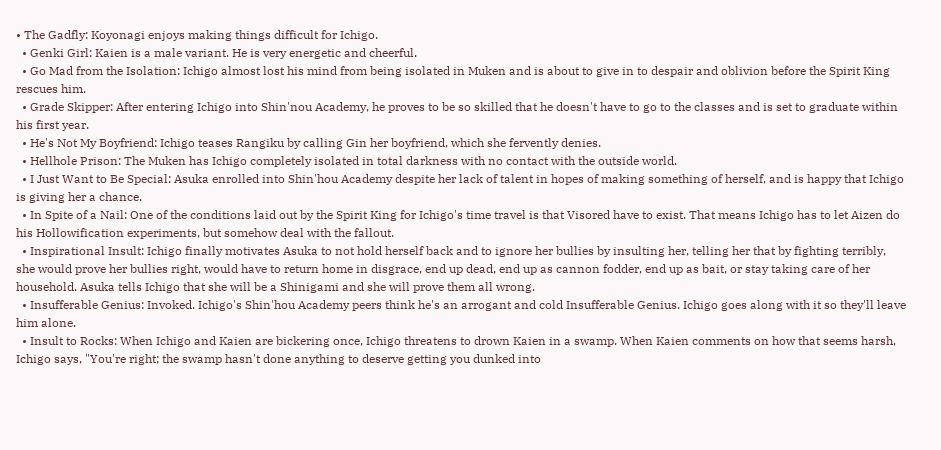• The Gadfly: Koyonagi enjoys making things difficult for Ichigo.
  • Genki Girl: Kaien is a male variant. He is very energetic and cheerful.
  • Go Mad from the Isolation: Ichigo almost lost his mind from being isolated in Muken and is about to give in to despair and oblivion before the Spirit King rescues him.
  • Grade Skipper: After entering Ichigo into Shin'nou Academy, he proves to be so skilled that he doesn't have to go to the classes and is set to graduate within his first year.
  • He's Not My Boyfriend: Ichigo teases Rangiku by calling Gin her boyfriend, which she fervently denies.
  • Hellhole Prison: The Muken has Ichigo completely isolated in total darkness with no contact with the outside world.
  • I Just Want to Be Special: Asuka enrolled into Shin'hou Academy despite her lack of talent in hopes of making something of herself, and is happy that Ichigo is giving her a chance.
  • In Spite of a Nail: One of the conditions laid out by the Spirit King for Ichigo's time travel is that Visored have to exist. That means Ichigo has to let Aizen do his Hollowification experiments, but somehow deal with the fallout.
  • Inspirational Insult: Ichigo finally motivates Asuka to not hold herself back and to ignore her bullies by insulting her, telling her that by fighting terribly, she would prove her bullies right, would have to return home in disgrace, end up dead, end up as cannon fodder, end up as bait, or stay taking care of her household. Asuka tells Ichigo that she will be a Shinigami and she will prove them all wrong.
  • Insufferable Genius: Invoked. Ichigo's Shin'hou Academy peers think he's an arrogant and cold Insufferable Genius. Ichigo goes along with it so they'll leave him alone.
  • Insult to Rocks: When Ichigo and Kaien are bickering once, Ichigo threatens to drown Kaien in a swamp. When Kaien comments on how that seems harsh, Ichigo says, "You're right; the swamp hasn't done anything to deserve getting you dunked into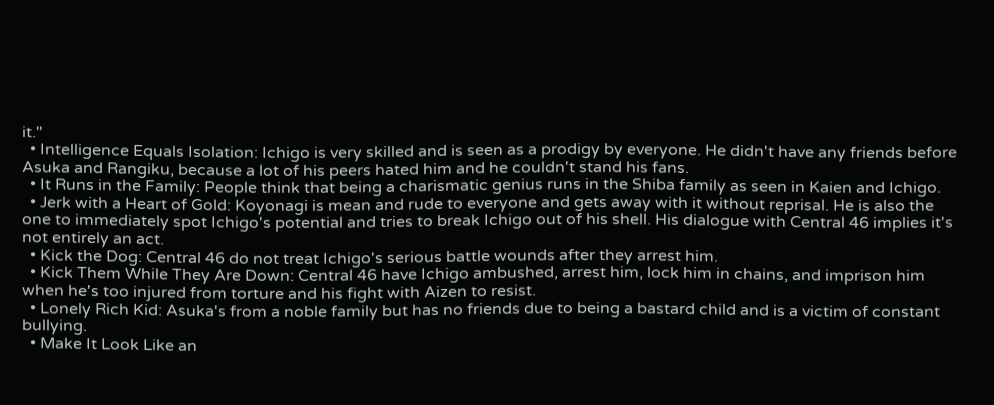it."
  • Intelligence Equals Isolation: Ichigo is very skilled and is seen as a prodigy by everyone. He didn't have any friends before Asuka and Rangiku, because a lot of his peers hated him and he couldn't stand his fans.
  • It Runs in the Family: People think that being a charismatic genius runs in the Shiba family as seen in Kaien and Ichigo.
  • Jerk with a Heart of Gold: Koyonagi is mean and rude to everyone and gets away with it without reprisal. He is also the one to immediately spot Ichigo's potential and tries to break Ichigo out of his shell. His dialogue with Central 46 implies it's not entirely an act.
  • Kick the Dog: Central 46 do not treat Ichigo's serious battle wounds after they arrest him.
  • Kick Them While They Are Down: Central 46 have Ichigo ambushed, arrest him, lock him in chains, and imprison him when he's too injured from torture and his fight with Aizen to resist.
  • Lonely Rich Kid: Asuka's from a noble family but has no friends due to being a bastard child and is a victim of constant bullying.
  • Make It Look Like an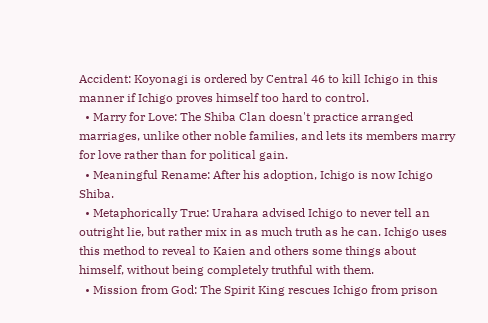Accident: Koyonagi is ordered by Central 46 to kill Ichigo in this manner if Ichigo proves himself too hard to control.
  • Marry for Love: The Shiba Clan doesn't practice arranged marriages, unlike other noble families, and lets its members marry for love rather than for political gain.
  • Meaningful Rename: After his adoption, Ichigo is now Ichigo Shiba.
  • Metaphorically True: Urahara advised Ichigo to never tell an outright lie, but rather mix in as much truth as he can. Ichigo uses this method to reveal to Kaien and others some things about himself, without being completely truthful with them.
  • Mission from God: The Spirit King rescues Ichigo from prison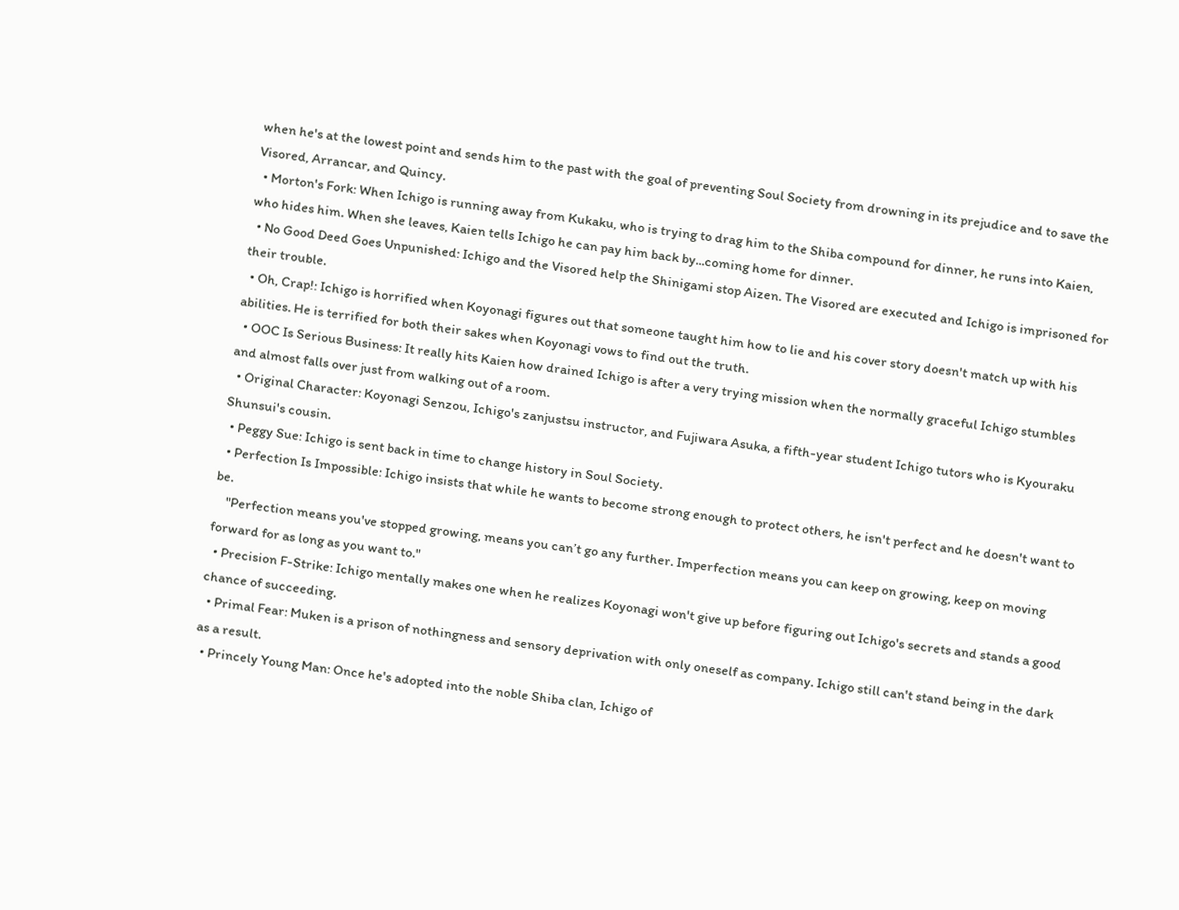when he's at the lowest point and sends him to the past with the goal of preventing Soul Society from drowning in its prejudice and to save the Visored, Arrancar, and Quincy.
  • Morton's Fork: When Ichigo is running away from Kukaku, who is trying to drag him to the Shiba compound for dinner, he runs into Kaien, who hides him. When she leaves, Kaien tells Ichigo he can pay him back by...coming home for dinner.
  • No Good Deed Goes Unpunished: Ichigo and the Visored help the Shinigami stop Aizen. The Visored are executed and Ichigo is imprisoned for their trouble.
  • Oh, Crap!: Ichigo is horrified when Koyonagi figures out that someone taught him how to lie and his cover story doesn't match up with his abilities. He is terrified for both their sakes when Koyonagi vows to find out the truth.
  • OOC Is Serious Business: It really hits Kaien how drained Ichigo is after a very trying mission when the normally graceful Ichigo stumbles and almost falls over just from walking out of a room.
  • Original Character: Koyonagi Senzou, Ichigo's zanjustsu instructor, and Fujiwara Asuka, a fifth-year student Ichigo tutors who is Kyouraku Shunsui's cousin.
  • Peggy Sue: Ichigo is sent back in time to change history in Soul Society.
  • Perfection Is Impossible: Ichigo insists that while he wants to become strong enough to protect others, he isn't perfect and he doesn't want to be.
    "Perfection means you've stopped growing, means you can’t go any further. Imperfection means you can keep on growing, keep on moving forward for as long as you want to."
  • Precision F-Strike: Ichigo mentally makes one when he realizes Koyonagi won't give up before figuring out Ichigo's secrets and stands a good chance of succeeding.
  • Primal Fear: Muken is a prison of nothingness and sensory deprivation with only oneself as company. Ichigo still can't stand being in the dark as a result.
  • Princely Young Man: Once he's adopted into the noble Shiba clan, Ichigo of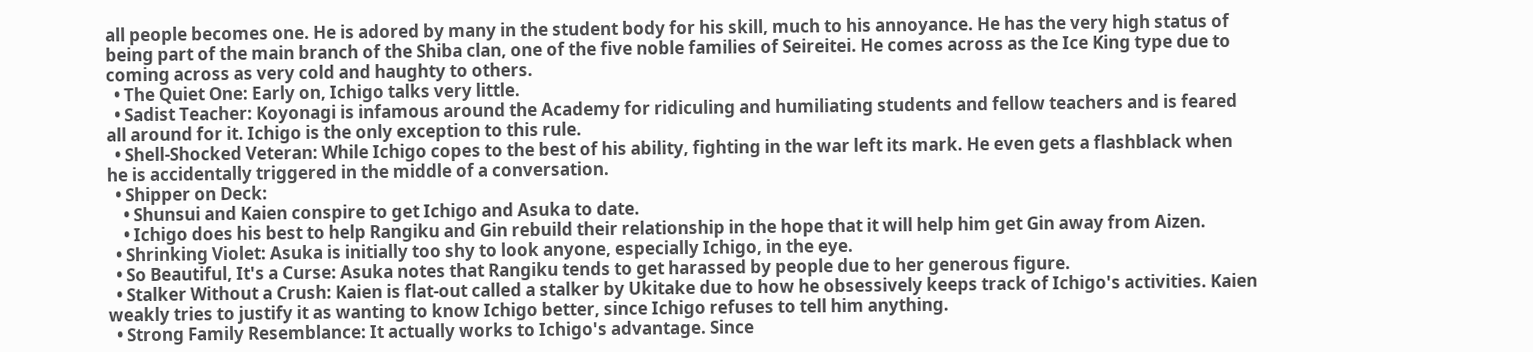all people becomes one. He is adored by many in the student body for his skill, much to his annoyance. He has the very high status of being part of the main branch of the Shiba clan, one of the five noble families of Seireitei. He comes across as the Ice King type due to coming across as very cold and haughty to others.
  • The Quiet One: Early on, Ichigo talks very little.
  • Sadist Teacher: Koyonagi is infamous around the Academy for ridiculing and humiliating students and fellow teachers and is feared all around for it. Ichigo is the only exception to this rule.
  • Shell-Shocked Veteran: While Ichigo copes to the best of his ability, fighting in the war left its mark. He even gets a flashblack when he is accidentally triggered in the middle of a conversation.
  • Shipper on Deck:
    • Shunsui and Kaien conspire to get Ichigo and Asuka to date.
    • Ichigo does his best to help Rangiku and Gin rebuild their relationship in the hope that it will help him get Gin away from Aizen.
  • Shrinking Violet: Asuka is initially too shy to look anyone, especially Ichigo, in the eye.
  • So Beautiful, It's a Curse: Asuka notes that Rangiku tends to get harassed by people due to her generous figure.
  • Stalker Without a Crush: Kaien is flat-out called a stalker by Ukitake due to how he obsessively keeps track of Ichigo's activities. Kaien weakly tries to justify it as wanting to know Ichigo better, since Ichigo refuses to tell him anything.
  • Strong Family Resemblance: It actually works to Ichigo's advantage. Since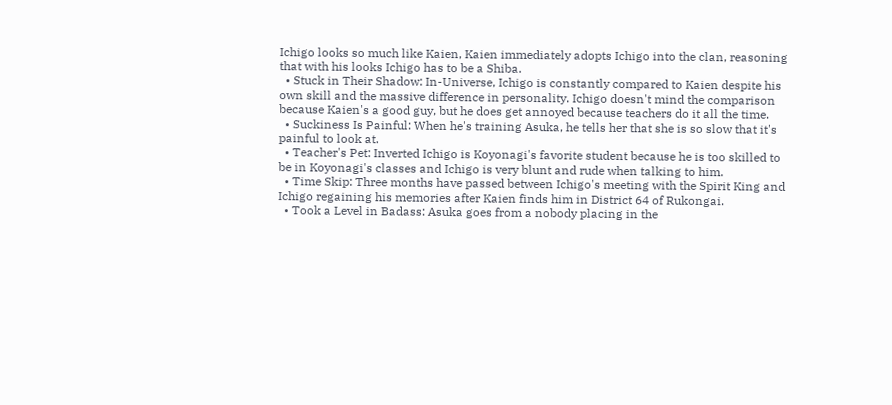Ichigo looks so much like Kaien, Kaien immediately adopts Ichigo into the clan, reasoning that with his looks Ichigo has to be a Shiba.
  • Stuck in Their Shadow: In-Universe, Ichigo is constantly compared to Kaien despite his own skill and the massive difference in personality. Ichigo doesn't mind the comparison because Kaien's a good guy, but he does get annoyed because teachers do it all the time.
  • Suckiness Is Painful: When he's training Asuka, he tells her that she is so slow that it's painful to look at.
  • Teacher's Pet: Inverted Ichigo is Koyonagi's favorite student because he is too skilled to be in Koyonagi's classes and Ichigo is very blunt and rude when talking to him.
  • Time Skip: Three months have passed between Ichigo's meeting with the Spirit King and Ichigo regaining his memories after Kaien finds him in District 64 of Rukongai.
  • Took a Level in Badass: Asuka goes from a nobody placing in the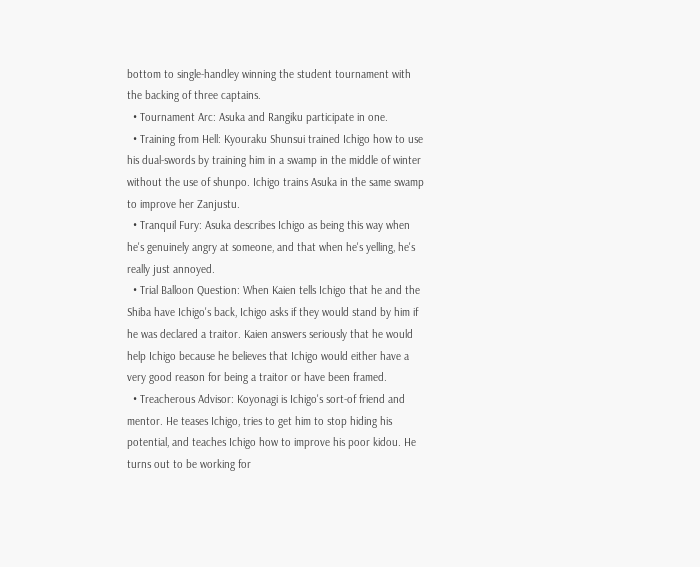bottom to single-handley winning the student tournament with the backing of three captains.
  • Tournament Arc: Asuka and Rangiku participate in one.
  • Training from Hell: Kyouraku Shunsui trained Ichigo how to use his dual-swords by training him in a swamp in the middle of winter without the use of shunpo. Ichigo trains Asuka in the same swamp to improve her Zanjustu.
  • Tranquil Fury: Asuka describes Ichigo as being this way when he's genuinely angry at someone, and that when he's yelling, he's really just annoyed.
  • Trial Balloon Question: When Kaien tells Ichigo that he and the Shiba have Ichigo's back, Ichigo asks if they would stand by him if he was declared a traitor. Kaien answers seriously that he would help Ichigo because he believes that Ichigo would either have a very good reason for being a traitor or have been framed.
  • Treacherous Advisor: Koyonagi is Ichigo's sort-of friend and mentor. He teases Ichigo, tries to get him to stop hiding his potential, and teaches Ichigo how to improve his poor kidou. He turns out to be working for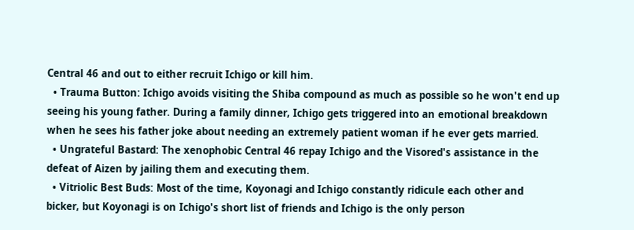Central 46 and out to either recruit Ichigo or kill him.
  • Trauma Button: Ichigo avoids visiting the Shiba compound as much as possible so he won't end up seeing his young father. During a family dinner, Ichigo gets triggered into an emotional breakdown when he sees his father joke about needing an extremely patient woman if he ever gets married.
  • Ungrateful Bastard: The xenophobic Central 46 repay Ichigo and the Visored's assistance in the defeat of Aizen by jailing them and executing them.
  • Vitriolic Best Buds: Most of the time, Koyonagi and Ichigo constantly ridicule each other and bicker, but Koyonagi is on Ichigo's short list of friends and Ichigo is the only person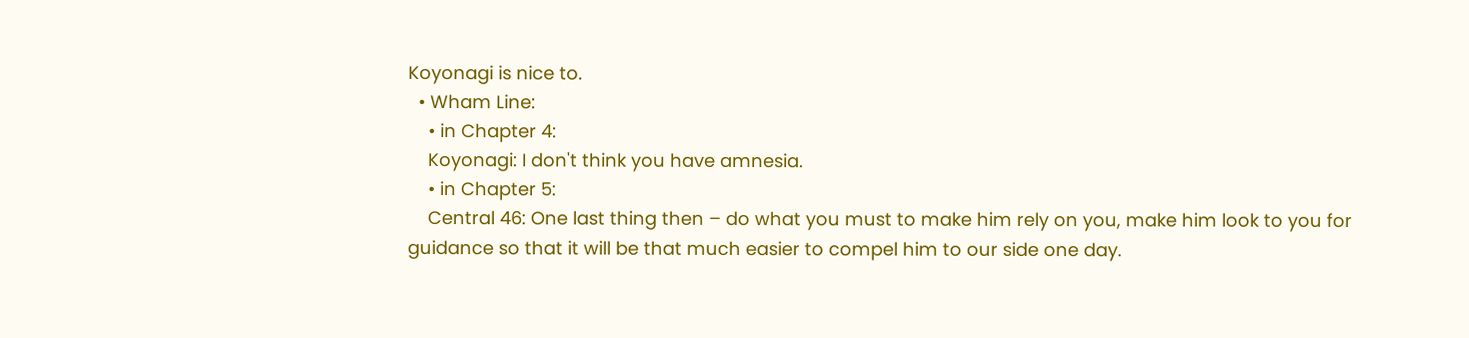Koyonagi is nice to.
  • Wham Line:
    • in Chapter 4:
    Koyonagi: I don't think you have amnesia.
    • in Chapter 5:
    Central 46: One last thing then – do what you must to make him rely on you, make him look to you for guidance so that it will be that much easier to compel him to our side one day.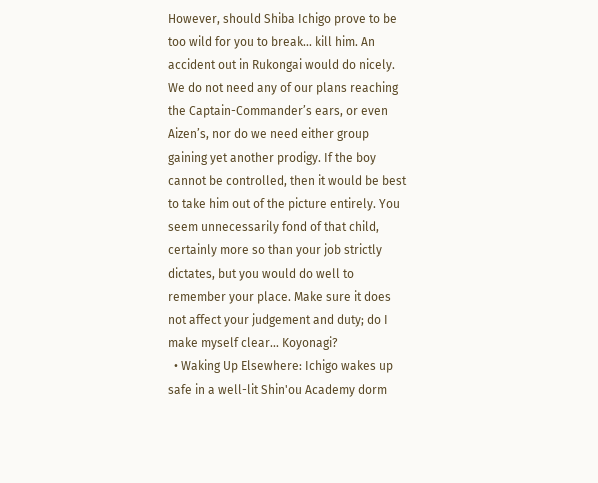However, should Shiba Ichigo prove to be too wild for you to break... kill him. An accident out in Rukongai would do nicely. We do not need any of our plans reaching the Captain-Commander’s ears, or even Aizen’s, nor do we need either group gaining yet another prodigy. If the boy cannot be controlled, then it would be best to take him out of the picture entirely. You seem unnecessarily fond of that child, certainly more so than your job strictly dictates, but you would do well to remember your place. Make sure it does not affect your judgement and duty; do I make myself clear... Koyonagi?
  • Waking Up Elsewhere: Ichigo wakes up safe in a well-lit Shin'ou Academy dorm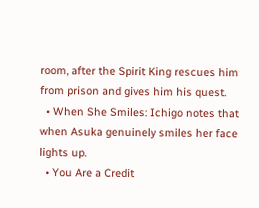room, after the Spirit King rescues him from prison and gives him his quest.
  • When She Smiles: Ichigo notes that when Asuka genuinely smiles her face lights up.
  • You Are a Credit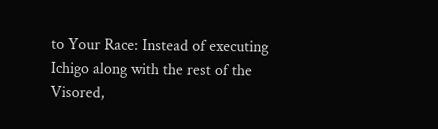to Your Race: Instead of executing Ichigo along with the rest of the Visored,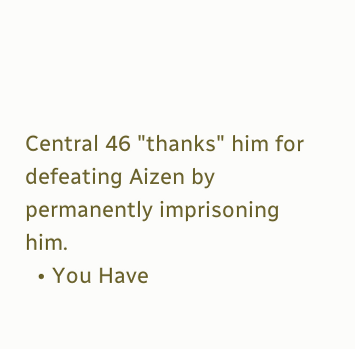Central 46 "thanks" him for defeating Aizen by permanently imprisoning him.
  • You Have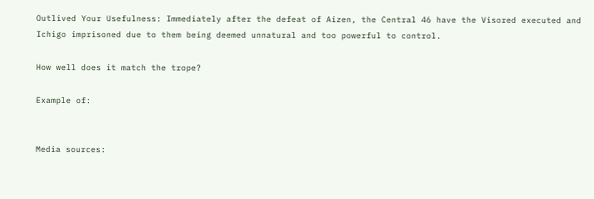Outlived Your Usefulness: Immediately after the defeat of Aizen, the Central 46 have the Visored executed and Ichigo imprisoned due to them being deemed unnatural and too powerful to control.

How well does it match the trope?

Example of:


Media sources: